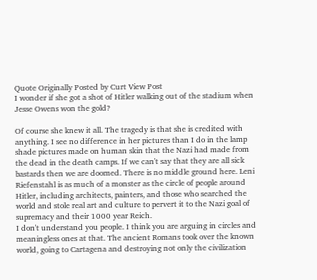Quote Originally Posted by Curt View Post
I wonder if she got a shot of Hitler walking out of the stadium when Jesse Owens won the gold?

Of course she knew it all. The tragedy is that she is credited with anything. I see no difference in her pictures than I do in the lamp shade pictures made on human skin that the Nazi had made from the dead in the death camps. If we can't say that they are all sick bastards then we are doomed. There is no middle ground here. Leni Riefenstahl is as much of a monster as the circle of people around Hitler, including architects, painters, and those who searched the world and stole real art and culture to pervert it to the Nazi goal of supremacy and their 1000 year Reich.
I don't understand you people. I think you are arguing in circles and meaningless ones at that. The ancient Romans took over the known world, going to Cartagena and destroying not only the civilization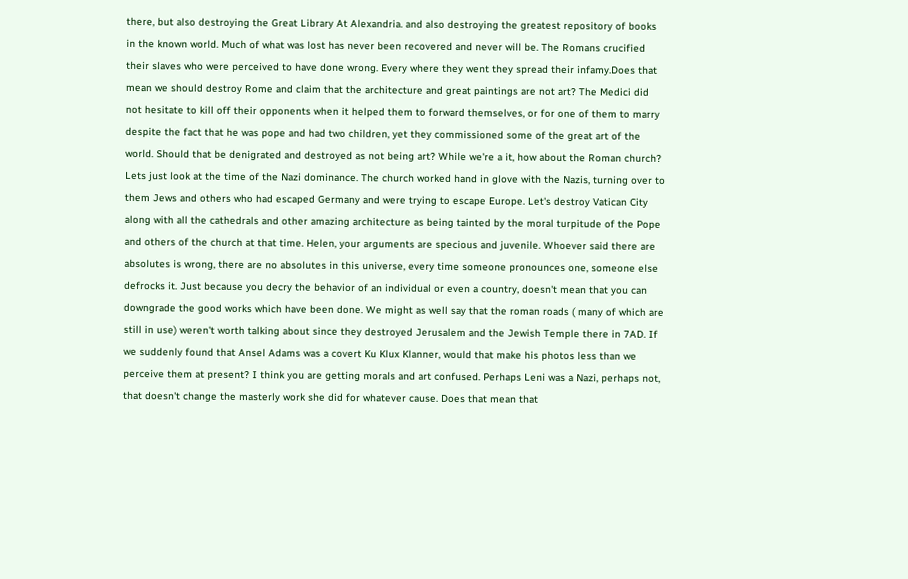there, but also destroying the Great Library At Alexandria. and also destroying the greatest repository of books in the known world. Much of what was lost has never been recovered and never will be. The Romans crucified their slaves who were perceived to have done wrong. Every where they went they spread their infamy.Does that mean we should destroy Rome and claim that the architecture and great paintings are not art? The Medici did not hesitate to kill off their opponents when it helped them to forward themselves, or for one of them to marry despite the fact that he was pope and had two children, yet they commissioned some of the great art of the world. Should that be denigrated and destroyed as not being art? While we're a it, how about the Roman church? Lets just look at the time of the Nazi dominance. The church worked hand in glove with the Nazis, turning over to them Jews and others who had escaped Germany and were trying to escape Europe. Let's destroy Vatican City along with all the cathedrals and other amazing architecture as being tainted by the moral turpitude of the Pope and others of the church at that time. Helen, your arguments are specious and juvenile. Whoever said there are absolutes is wrong, there are no absolutes in this universe, every time someone pronounces one, someone else defrocks it. Just because you decry the behavior of an individual or even a country, doesn't mean that you can downgrade the good works which have been done. We might as well say that the roman roads ( many of which are still in use) weren't worth talking about since they destroyed Jerusalem and the Jewish Temple there in 7AD. If we suddenly found that Ansel Adams was a covert Ku Klux Klanner, would that make his photos less than we perceive them at present? I think you are getting morals and art confused. Perhaps Leni was a Nazi, perhaps not, that doesn't change the masterly work she did for whatever cause. Does that mean that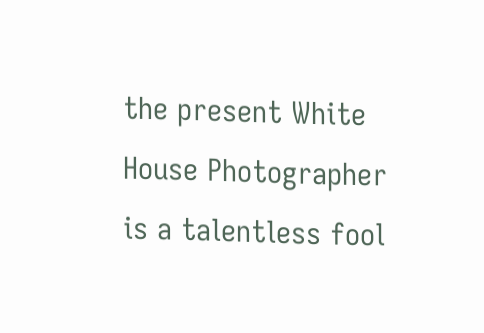the present White House Photographer is a talentless fool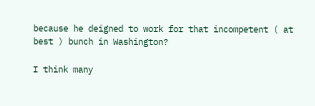because he deigned to work for that incompetent ( at best ) bunch in Washington?

I think many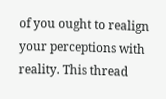of you ought to realign your perceptions with reality. This thread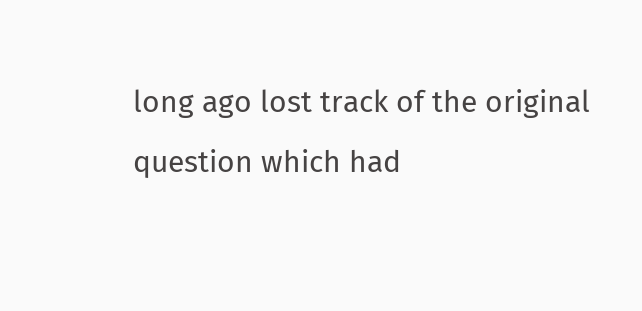long ago lost track of the original question which had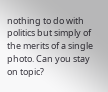nothing to do with politics but simply of the merits of a single photo. Can you stay on topic?